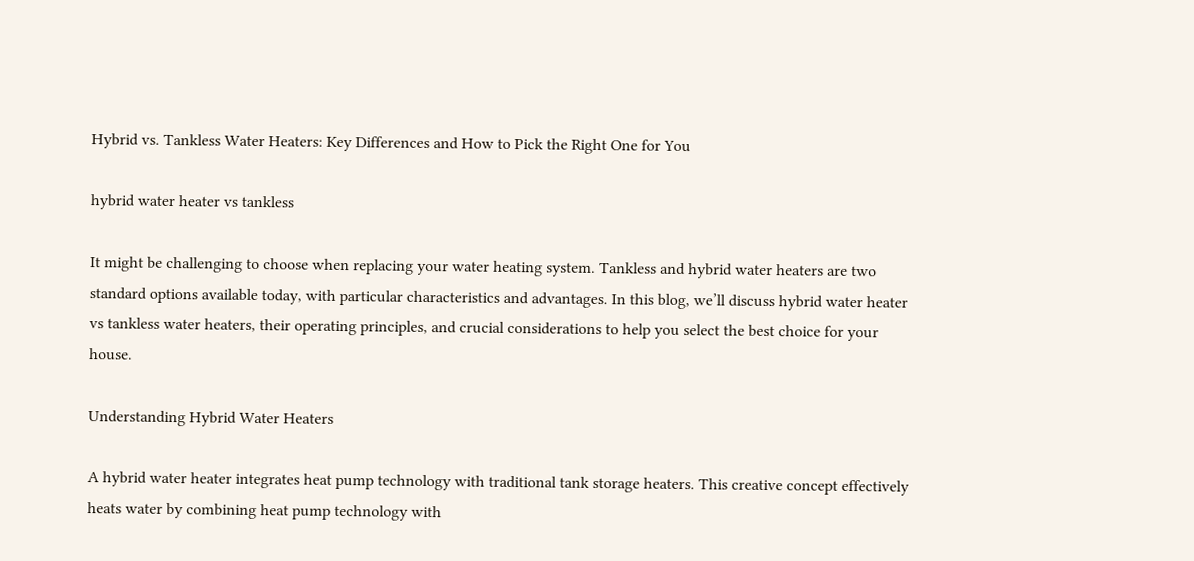Hybrid vs. Tankless Water Heaters: Key Differences and How to Pick the Right One for You

hybrid water heater vs tankless

It might be challenging to choose when replacing your water heating system. Tankless and hybrid water heaters are two standard options available today, with particular characteristics and advantages. In this blog, we’ll discuss hybrid water heater vs tankless water heaters, their operating principles, and crucial considerations to help you select the best choice for your house.

Understanding Hybrid Water Heaters

A hybrid water heater integrates heat pump technology with traditional tank storage heaters. This creative concept effectively heats water by combining heat pump technology with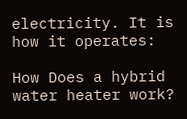electricity. It is how it operates:

How Does a hybrid water heater work?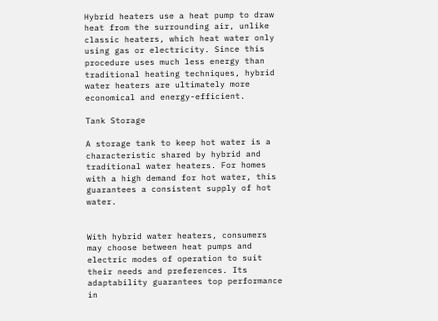Hybrid heaters use a heat pump to draw heat from the surrounding air, unlike classic heaters, which heat water only using gas or electricity. Since this procedure uses much less energy than traditional heating techniques, hybrid water heaters are ultimately more economical and energy-efficient.

Tank Storage

A storage tank to keep hot water is a characteristic shared by hybrid and traditional water heaters. For homes with a high demand for hot water, this guarantees a consistent supply of hot water.


With hybrid water heaters, consumers may choose between heat pumps and electric modes of operation to suit their needs and preferences. Its adaptability guarantees top performance in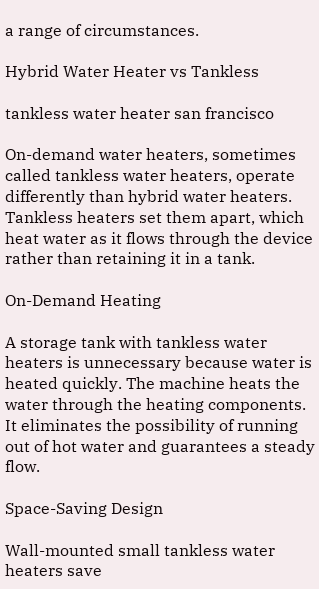a range of circumstances.

Hybrid Water Heater vs Tankless

tankless water heater san francisco

On-demand water heaters, sometimes called tankless water heaters, operate differently than hybrid water heaters. Tankless heaters set them apart, which heat water as it flows through the device rather than retaining it in a tank.

On-Demand Heating

A storage tank with tankless water heaters is unnecessary because water is heated quickly. The machine heats the water through the heating components. It eliminates the possibility of running out of hot water and guarantees a steady flow.

Space-Saving Design

Wall-mounted small tankless water heaters save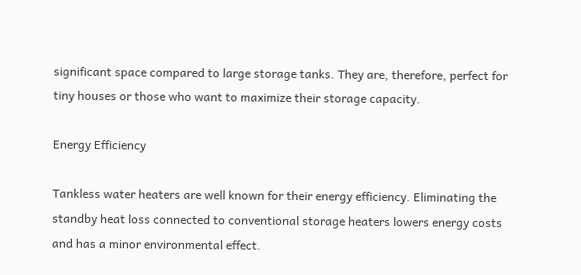significant space compared to large storage tanks. They are, therefore, perfect for tiny houses or those who want to maximize their storage capacity.

Energy Efficiency

Tankless water heaters are well known for their energy efficiency. Eliminating the standby heat loss connected to conventional storage heaters lowers energy costs and has a minor environmental effect.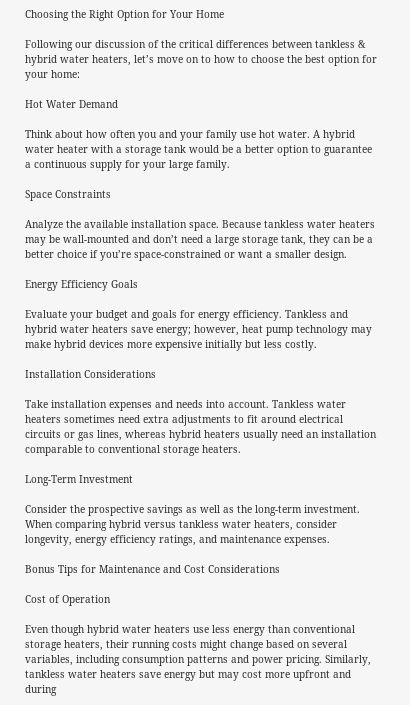Choosing the Right Option for Your Home

Following our discussion of the critical differences between tankless & hybrid water heaters, let’s move on to how to choose the best option for your home:

Hot Water Demand

Think about how often you and your family use hot water. A hybrid water heater with a storage tank would be a better option to guarantee a continuous supply for your large family.

Space Constraints

Analyze the available installation space. Because tankless water heaters may be wall-mounted and don’t need a large storage tank, they can be a better choice if you’re space-constrained or want a smaller design.

Energy Efficiency Goals

Evaluate your budget and goals for energy efficiency. Tankless and hybrid water heaters save energy; however, heat pump technology may make hybrid devices more expensive initially but less costly.

Installation Considerations

Take installation expenses and needs into account. Tankless water heaters sometimes need extra adjustments to fit around electrical circuits or gas lines, whereas hybrid heaters usually need an installation comparable to conventional storage heaters.

Long-Term Investment

Consider the prospective savings as well as the long-term investment. When comparing hybrid versus tankless water heaters, consider longevity, energy efficiency ratings, and maintenance expenses.

Bonus Tips for Maintenance and Cost Considerations

Cost of Operation

Even though hybrid water heaters use less energy than conventional storage heaters, their running costs might change based on several variables, including consumption patterns and power pricing. Similarly, tankless water heaters save energy but may cost more upfront and during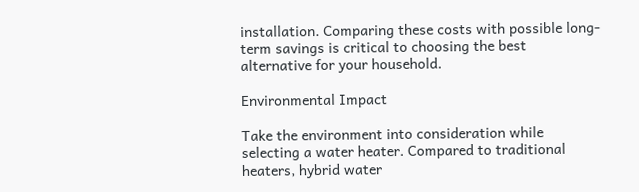installation. Comparing these costs with possible long-term savings is critical to choosing the best alternative for your household.

Environmental Impact

Take the environment into consideration while selecting a water heater. Compared to traditional heaters, hybrid water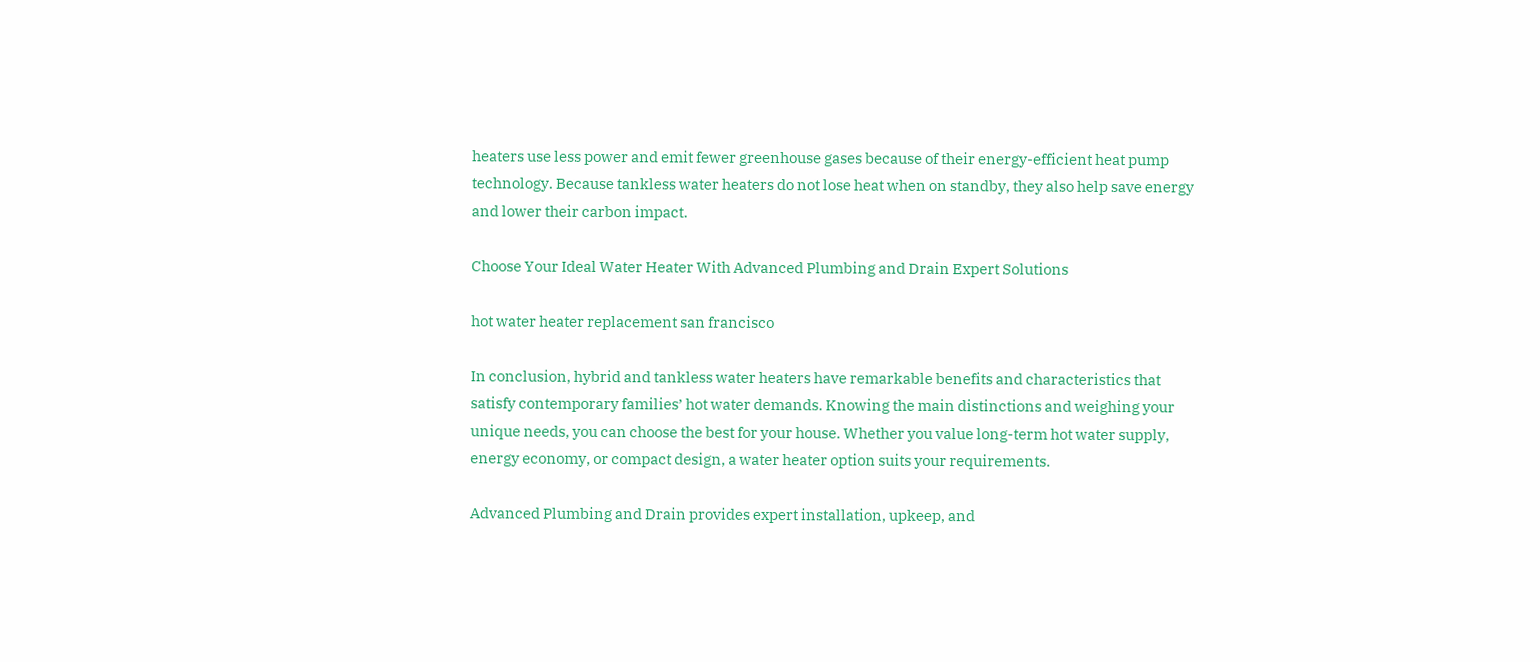heaters use less power and emit fewer greenhouse gases because of their energy-efficient heat pump technology. Because tankless water heaters do not lose heat when on standby, they also help save energy and lower their carbon impact.

Choose Your Ideal Water Heater With Advanced Plumbing and Drain Expert Solutions

hot water heater replacement san francisco

In conclusion, hybrid and tankless water heaters have remarkable benefits and characteristics that satisfy contemporary families’ hot water demands. Knowing the main distinctions and weighing your unique needs, you can choose the best for your house. Whether you value long-term hot water supply, energy economy, or compact design, a water heater option suits your requirements.

Advanced Plumbing and Drain provides expert installation, upkeep, and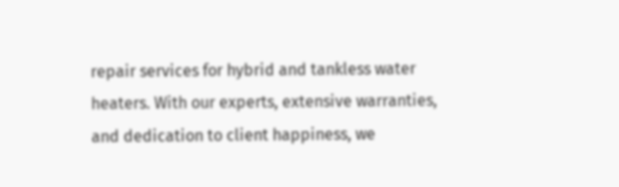repair services for hybrid and tankless water heaters. With our experts, extensive warranties, and dedication to client happiness, we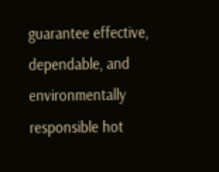guarantee effective, dependable, and environmentally responsible hot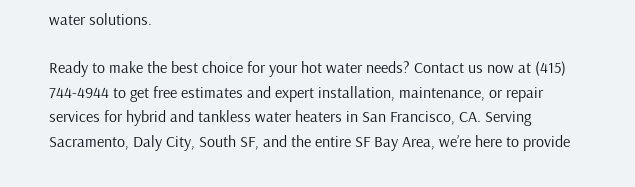water solutions.

Ready to make the best choice for your hot water needs? Contact us now at (415) 744-4944 to get free estimates and expert installation, maintenance, or repair services for hybrid and tankless water heaters in San Francisco, CA. Serving Sacramento, Daly City, South SF, and the entire SF Bay Area, we’re here to provide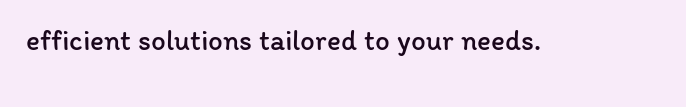efficient solutions tailored to your needs.